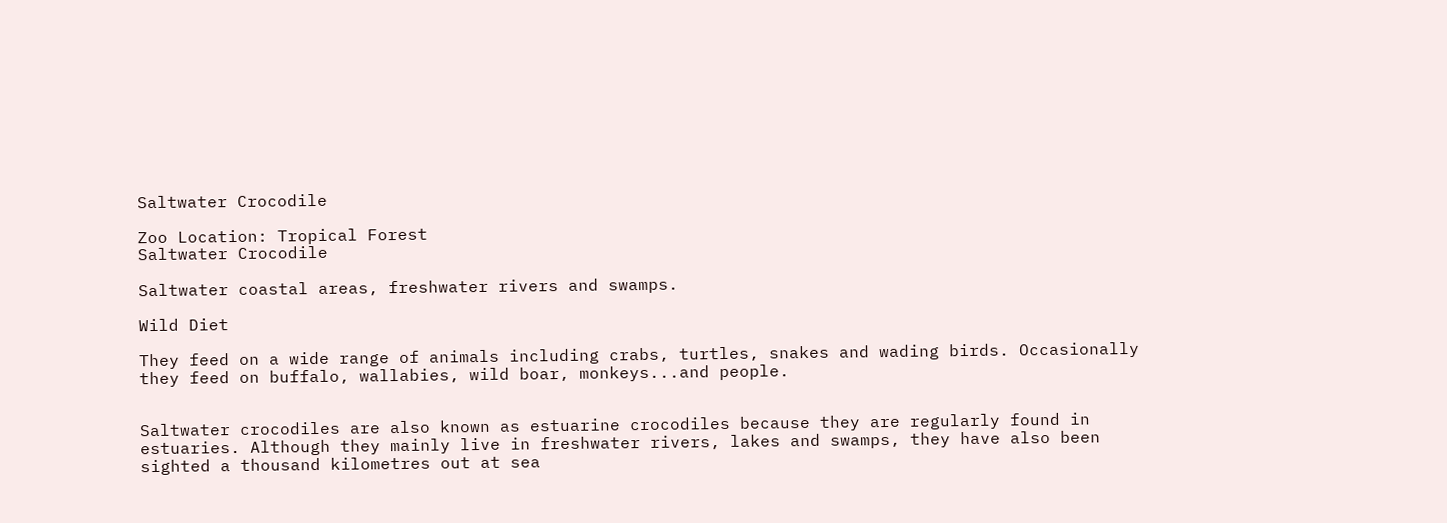Saltwater Crocodile

Zoo Location: Tropical Forest
Saltwater Crocodile

Saltwater coastal areas, freshwater rivers and swamps.

Wild Diet

They feed on a wide range of animals including crabs, turtles, snakes and wading birds. Occasionally they feed on buffalo, wallabies, wild boar, monkeys...and people.


Saltwater crocodiles are also known as estuarine crocodiles because they are regularly found in estuaries. Although they mainly live in freshwater rivers, lakes and swamps, they have also been sighted a thousand kilometres out at sea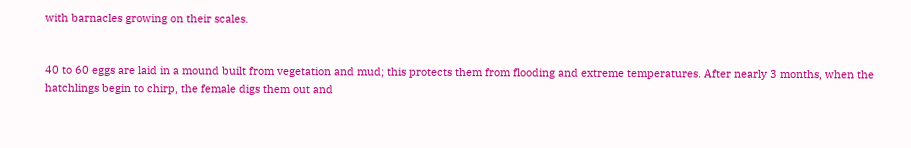with barnacles growing on their scales.


40 to 60 eggs are laid in a mound built from vegetation and mud; this protects them from flooding and extreme temperatures. After nearly 3 months, when the hatchlings begin to chirp, the female digs them out and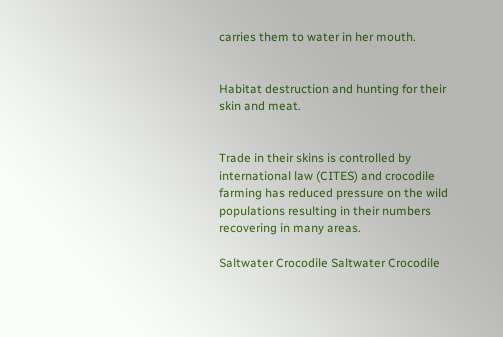carries them to water in her mouth.


Habitat destruction and hunting for their skin and meat.


Trade in their skins is controlled by international law (CITES) and crocodile farming has reduced pressure on the wild populations resulting in their numbers recovering in many areas.

Saltwater Crocodile Saltwater Crocodile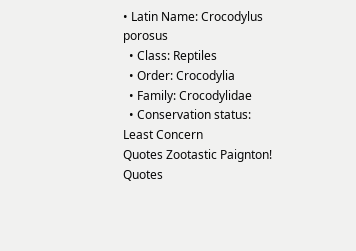• Latin Name: Crocodylus porosus
  • Class: Reptiles
  • Order: Crocodylia
  • Family: Crocodylidae
  • Conservation status: Least Concern
Quotes Zootastic Paignton! Quotes